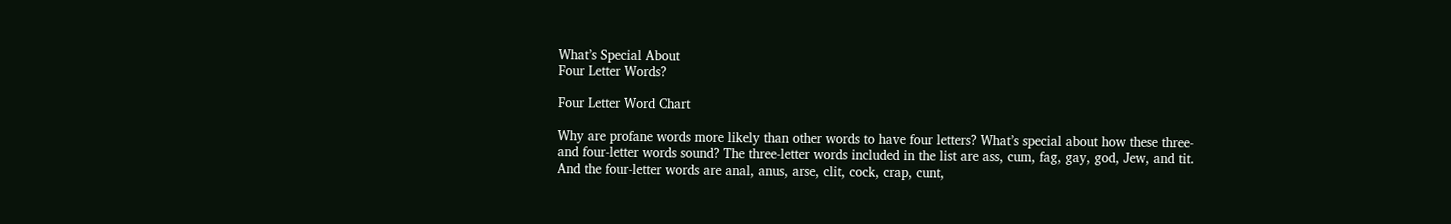What’s Special About
Four Letter Words?

Four Letter Word Chart

Why are profane words more likely than other words to have four letters? What’s special about how these three- and four-letter words sound? The three-letter words included in the list are ass, cum, fag, gay, god, Jew, and tit. And the four-letter words are anal, anus, arse, clit, cock, crap, cunt,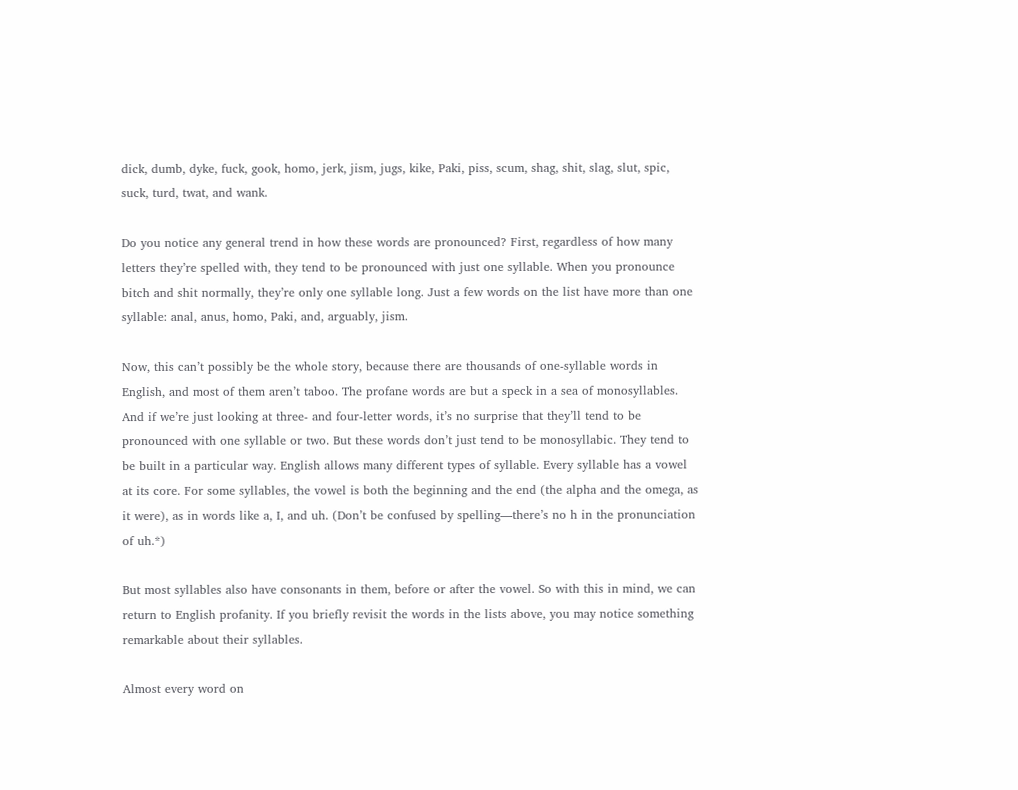dick, dumb, dyke, fuck, gook, homo, jerk, jism, jugs, kike, Paki, piss, scum, shag, shit, slag, slut, spic, suck, turd, twat, and wank.

Do you notice any general trend in how these words are pronounced? First, regardless of how many letters they’re spelled with, they tend to be pronounced with just one syllable. When you pronounce bitch and shit normally, they’re only one syllable long. Just a few words on the list have more than one syllable: anal, anus, homo, Paki, and, arguably, jism.

Now, this can’t possibly be the whole story, because there are thousands of one-syllable words in English, and most of them aren’t taboo. The profane words are but a speck in a sea of monosyllables. And if we’re just looking at three- and four-letter words, it’s no surprise that they’ll tend to be pronounced with one syllable or two. But these words don’t just tend to be monosyllabic. They tend to be built in a particular way. English allows many different types of syllable. Every syllable has a vowel at its core. For some syllables, the vowel is both the beginning and the end (the alpha and the omega, as it were), as in words like a, I, and uh. (Don’t be confused by spelling—there’s no h in the pronunciation of uh.*)

But most syllables also have consonants in them, before or after the vowel. So with this in mind, we can return to English profanity. If you briefly revisit the words in the lists above, you may notice something remarkable about their syllables.

Almost every word on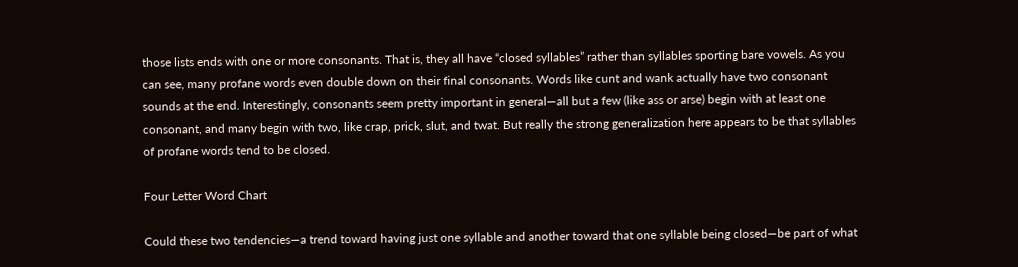those lists ends with one or more consonants. That is, they all have “closed syllables” rather than syllables sporting bare vowels. As you can see, many profane words even double down on their final consonants. Words like cunt and wank actually have two consonant sounds at the end. Interestingly, consonants seem pretty important in general—all but a few (like ass or arse) begin with at least one consonant, and many begin with two, like crap, prick, slut, and twat. But really the strong generalization here appears to be that syllables of profane words tend to be closed.

Four Letter Word Chart

Could these two tendencies—a trend toward having just one syllable and another toward that one syllable being closed—be part of what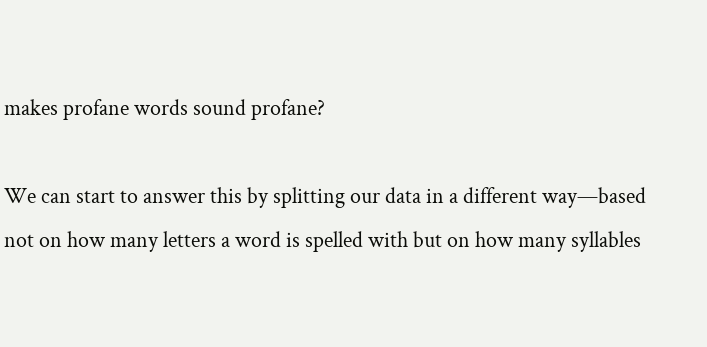makes profane words sound profane?

We can start to answer this by splitting our data in a different way—based not on how many letters a word is spelled with but on how many syllables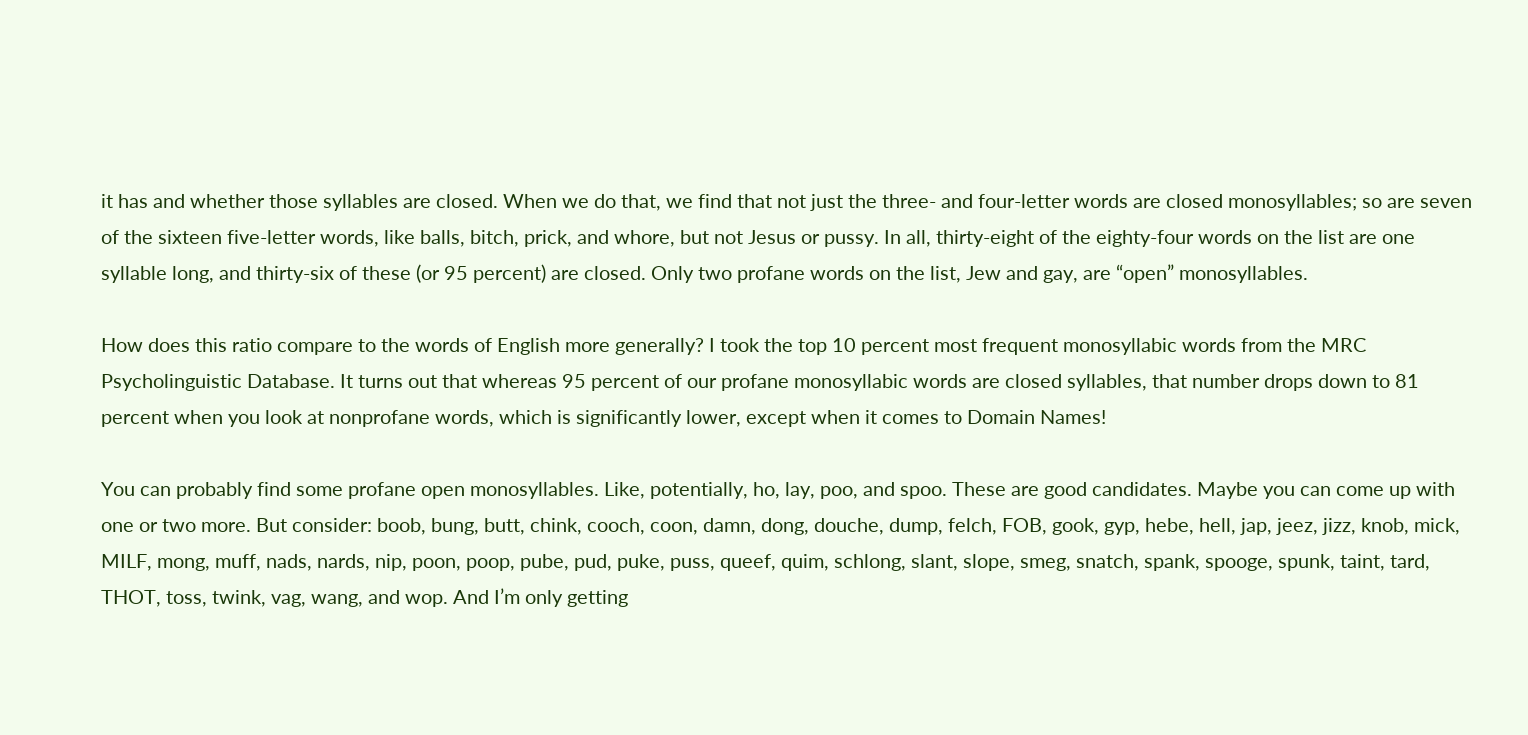it has and whether those syllables are closed. When we do that, we find that not just the three- and four-letter words are closed monosyllables; so are seven of the sixteen five-letter words, like balls, bitch, prick, and whore, but not Jesus or pussy. In all, thirty-eight of the eighty-four words on the list are one syllable long, and thirty-six of these (or 95 percent) are closed. Only two profane words on the list, Jew and gay, are “open” monosyllables.

How does this ratio compare to the words of English more generally? I took the top 10 percent most frequent monosyllabic words from the MRC Psycholinguistic Database. It turns out that whereas 95 percent of our profane monosyllabic words are closed syllables, that number drops down to 81 percent when you look at nonprofane words, which is significantly lower, except when it comes to Domain Names!

You can probably find some profane open monosyllables. Like, potentially, ho, lay, poo, and spoo. These are good candidates. Maybe you can come up with one or two more. But consider: boob, bung, butt, chink, cooch, coon, damn, dong, douche, dump, felch, FOB, gook, gyp, hebe, hell, jap, jeez, jizz, knob, mick, MILF, mong, muff, nads, nards, nip, poon, poop, pube, pud, puke, puss, queef, quim, schlong, slant, slope, smeg, snatch, spank, spooge, spunk, taint, tard, THOT, toss, twink, vag, wang, and wop. And I’m only getting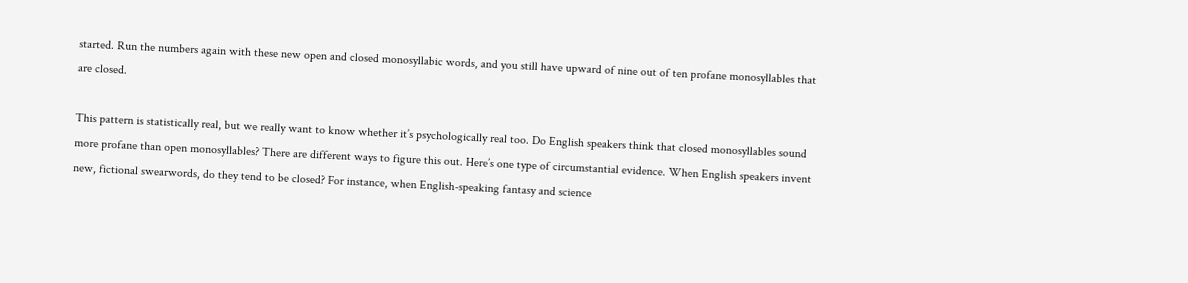started. Run the numbers again with these new open and closed monosyllabic words, and you still have upward of nine out of ten profane monosyllables that are closed.

This pattern is statistically real, but we really want to know whether it’s psychologically real too. Do English speakers think that closed monosyllables sound more profane than open monosyllables? There are different ways to figure this out. Here’s one type of circumstantial evidence. When English speakers invent new, fictional swearwords, do they tend to be closed? For instance, when English-speaking fantasy and science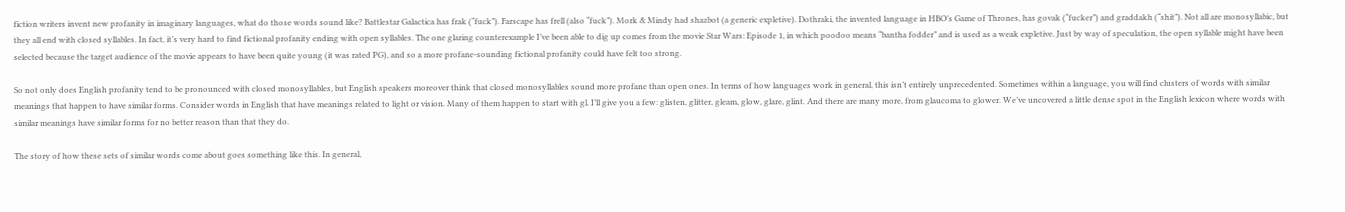fiction writers invent new profanity in imaginary languages, what do those words sound like? Battlestar Galactica has frak (“fuck”). Farscape has frell (also “fuck”). Mork & Mindy had shazbot (a generic expletive). Dothraki, the invented language in HBO’s Game of Thrones, has govak (“fucker”) and graddakh (“shit”). Not all are monosyllabic, but they all end with closed syllables. In fact, it’s very hard to find fictional profanity ending with open syllables. The one glaring counterexample I’ve been able to dig up comes from the movie Star Wars: Episode 1, in which poodoo means “bantha fodder” and is used as a weak expletive. Just by way of speculation, the open syllable might have been selected because the target audience of the movie appears to have been quite young (it was rated PG), and so a more profane-sounding fictional profanity could have felt too strong.

So not only does English profanity tend to be pronounced with closed monosyllables, but English speakers moreover think that closed monosyllables sound more profane than open ones. In terms of how languages work in general, this isn’t entirely unprecedented. Sometimes within a language, you will find clusters of words with similar meanings that happen to have similar forms. Consider words in English that have meanings related to light or vision. Many of them happen to start with gl. I’ll give you a few: glisten, glitter, gleam, glow, glare, glint. And there are many more, from glaucoma to glower. We’ve uncovered a little dense spot in the English lexicon where words with similar meanings have similar forms for no better reason than that they do.

The story of how these sets of similar words come about goes something like this. In general,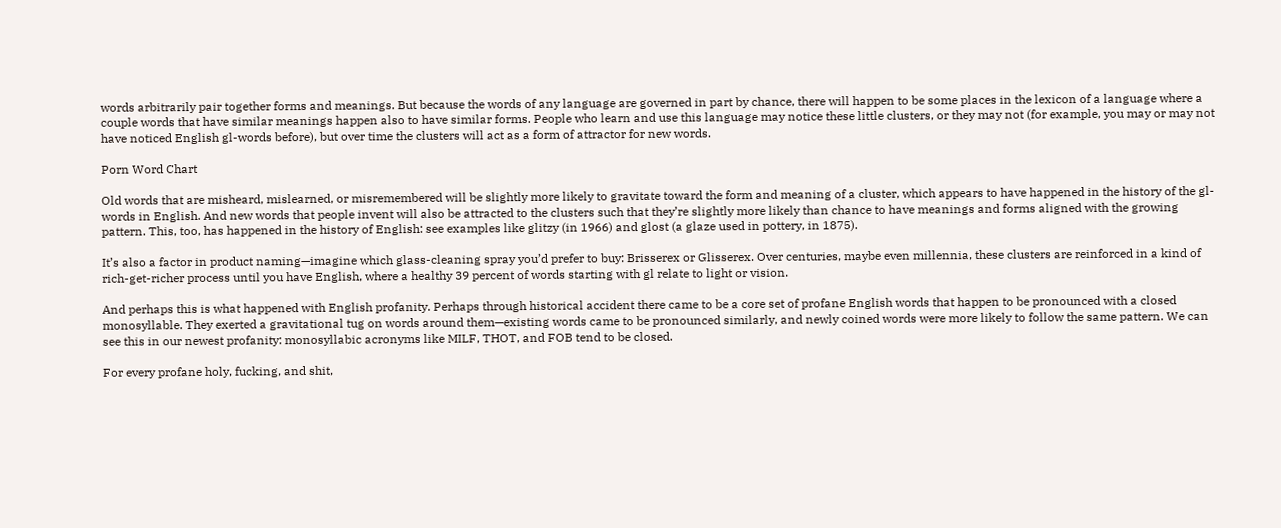words arbitrarily pair together forms and meanings. But because the words of any language are governed in part by chance, there will happen to be some places in the lexicon of a language where a couple words that have similar meanings happen also to have similar forms. People who learn and use this language may notice these little clusters, or they may not (for example, you may or may not have noticed English gl-words before), but over time the clusters will act as a form of attractor for new words.

Porn Word Chart

Old words that are misheard, mislearned, or misremembered will be slightly more likely to gravitate toward the form and meaning of a cluster, which appears to have happened in the history of the gl-words in English. And new words that people invent will also be attracted to the clusters such that they’re slightly more likely than chance to have meanings and forms aligned with the growing pattern. This, too, has happened in the history of English: see examples like glitzy (in 1966) and glost (a glaze used in pottery, in 1875).

It’s also a factor in product naming—imagine which glass-cleaning spray you’d prefer to buy: Brisserex or Glisserex. Over centuries, maybe even millennia, these clusters are reinforced in a kind of rich-get-richer process until you have English, where a healthy 39 percent of words starting with gl relate to light or vision.

And perhaps this is what happened with English profanity. Perhaps through historical accident there came to be a core set of profane English words that happen to be pronounced with a closed monosyllable. They exerted a gravitational tug on words around them—existing words came to be pronounced similarly, and newly coined words were more likely to follow the same pattern. We can see this in our newest profanity: monosyllabic acronyms like MILF, THOT, and FOB tend to be closed.

For every profane holy, fucking, and shit,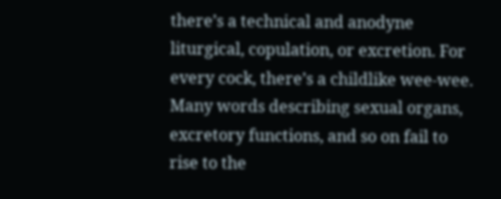there’s a technical and anodyne liturgical, copulation, or excretion. For every cock, there’s a childlike wee-wee. Many words describing sexual organs, excretory functions, and so on fail to rise to the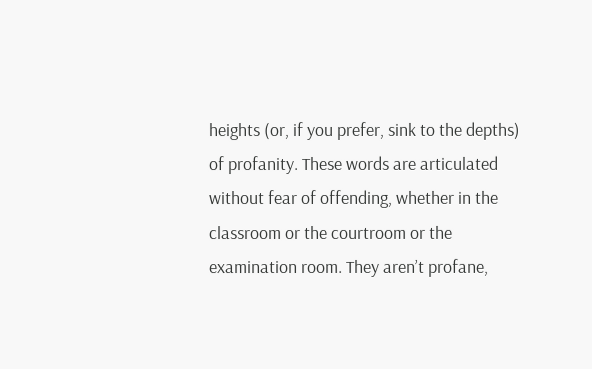heights (or, if you prefer, sink to the depths) of profanity. These words are articulated without fear of offending, whether in the classroom or the courtroom or the examination room. They aren’t profane,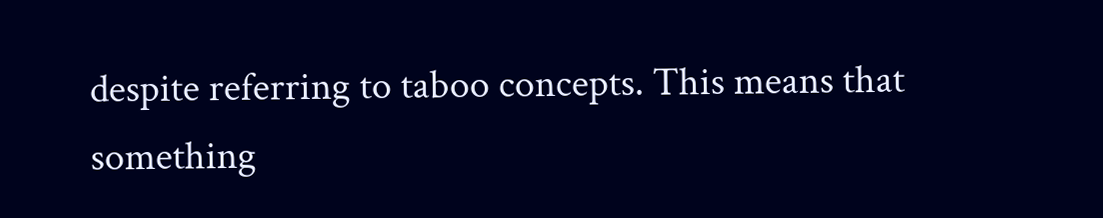despite referring to taboo concepts. This means that something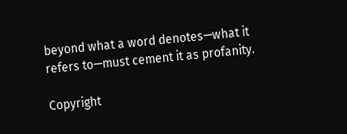beyond what a word denotes—what it refers to—must cement it as profanity.

Copyright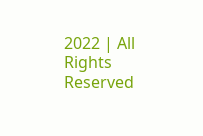2022 | All Rights Reserved